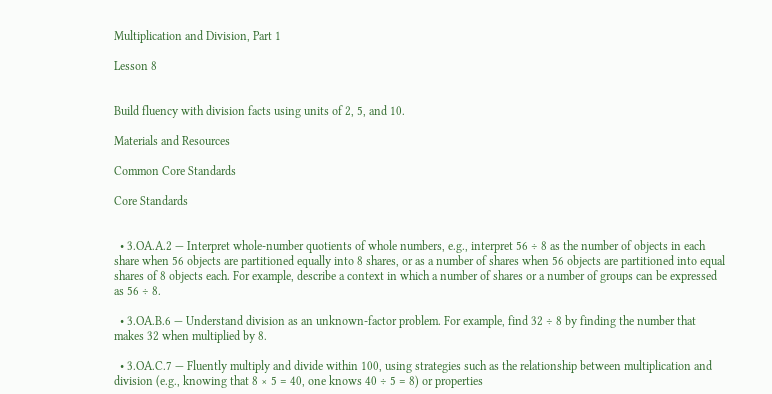Multiplication and Division, Part 1

Lesson 8


Build fluency with division facts using units of 2, 5, and 10.

Materials and Resources

Common Core Standards

Core Standards


  • 3.OA.A.2 — Interpret whole-number quotients of whole numbers, e.g., interpret 56 ÷ 8 as the number of objects in each share when 56 objects are partitioned equally into 8 shares, or as a number of shares when 56 objects are partitioned into equal shares of 8 objects each. For example, describe a context in which a number of shares or a number of groups can be expressed as 56 ÷ 8.

  • 3.OA.B.6 — Understand division as an unknown-factor problem. For example, find 32 ÷ 8 by finding the number that makes 32 when multiplied by 8.

  • 3.OA.C.7 — Fluently multiply and divide within 100, using strategies such as the relationship between multiplication and division (e.g., knowing that 8 × 5 = 40, one knows 40 ÷ 5 = 8) or properties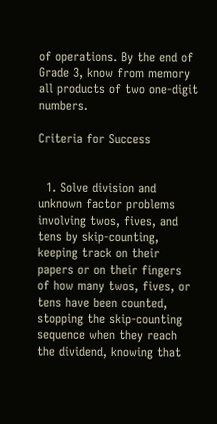of operations. By the end of Grade 3, know from memory all products of two one-digit numbers.

Criteria for Success


  1. Solve division and unknown factor problems involving twos, fives, and tens by skip-counting, keeping track on their papers or on their fingers of how many twos, fives, or tens have been counted, stopping the skip-counting sequence when they reach the dividend, knowing that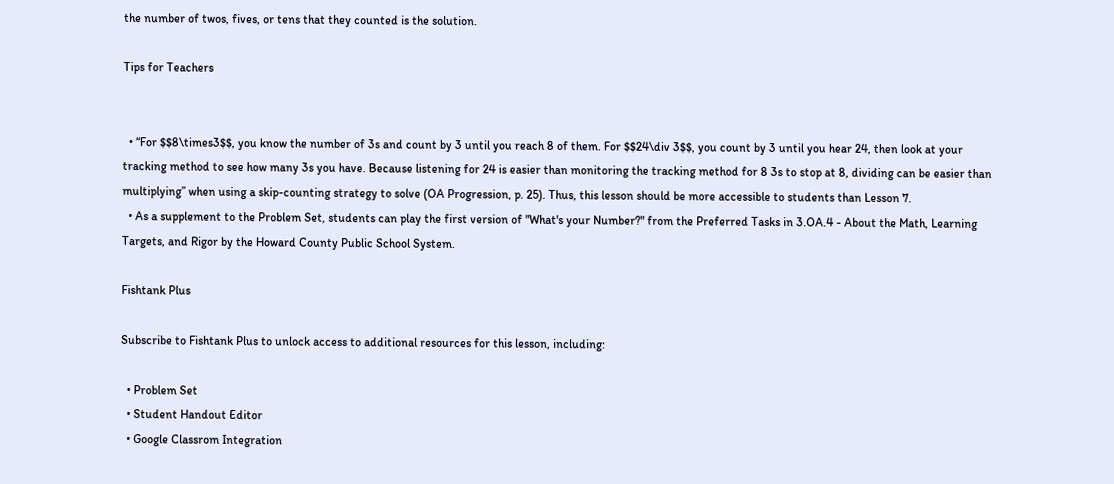the number of twos, fives, or tens that they counted is the solution.

Tips for Teachers


  • “For $$8\times3$$, you know the number of 3s and count by 3 until you reach 8 of them. For $$24\div 3$$, you count by 3 until you hear 24, then look at your tracking method to see how many 3s you have. Because listening for 24 is easier than monitoring the tracking method for 8 3s to stop at 8, dividing can be easier than multiplying” when using a skip-counting strategy to solve (OA Progression, p. 25). Thus, this lesson should be more accessible to students than Lesson 7.
  • As a supplement to the Problem Set, students can play the first version of "What's your Number?" from the Preferred Tasks in 3.OA.4 - About the Math, Learning Targets, and Rigor by the Howard County Public School System.

Fishtank Plus

Subscribe to Fishtank Plus to unlock access to additional resources for this lesson, including:

  • Problem Set
  • Student Handout Editor
  • Google Classrom Integration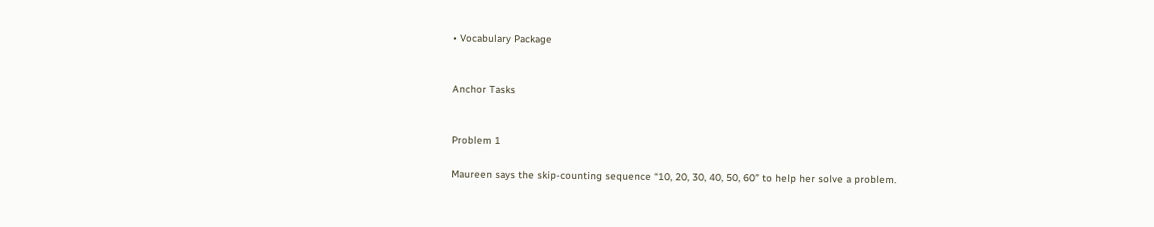• Vocabulary Package


Anchor Tasks


Problem 1

Maureen says the skip-counting sequence “10, 20, 30, 40, 50, 60” to help her solve a problem.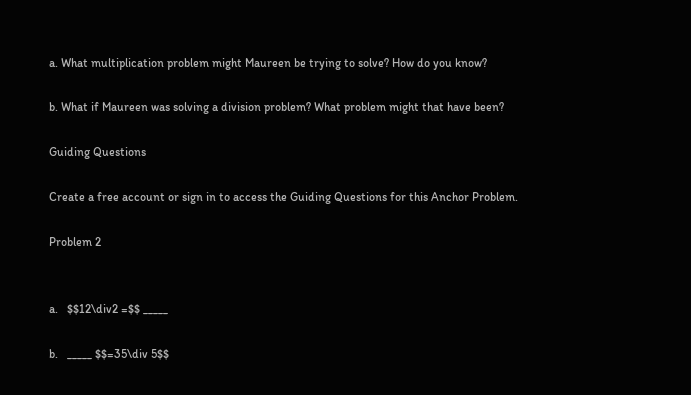a. What multiplication problem might Maureen be trying to solve? How do you know?

b. What if Maureen was solving a division problem? What problem might that have been?

Guiding Questions

Create a free account or sign in to access the Guiding Questions for this Anchor Problem.

Problem 2


a.   $$12\div2 =$$ _____

b.   _____ $$=35\div 5$$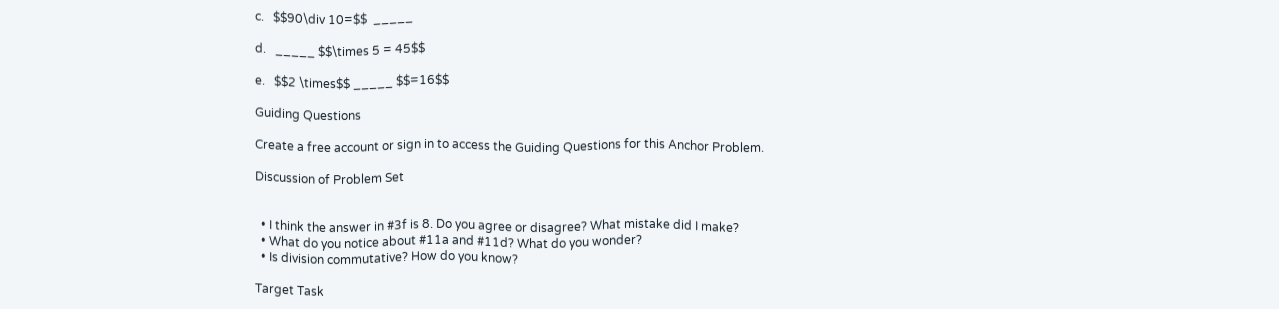c.   $$90\div 10=$$  _____

d.   _____ $$\times 5 = 45$$

e.   $$2 \times$$ _____ $$=16$$

Guiding Questions

Create a free account or sign in to access the Guiding Questions for this Anchor Problem.

Discussion of Problem Set


  • I think the answer in #3f is 8. Do you agree or disagree? What mistake did I make?
  • What do you notice about #11a and #11d? What do you wonder?
  • Is division commutative? How do you know?

Target Task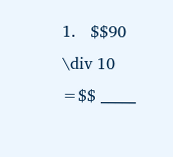1.   $$90 \div 10 =$$ _____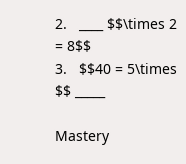2.   ____ $$\times 2 = 8$$                                     3.   $$40 = 5\times $$ _____

Mastery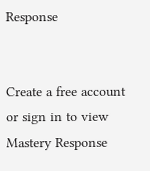Response


Create a free account or sign in to view Mastery Response